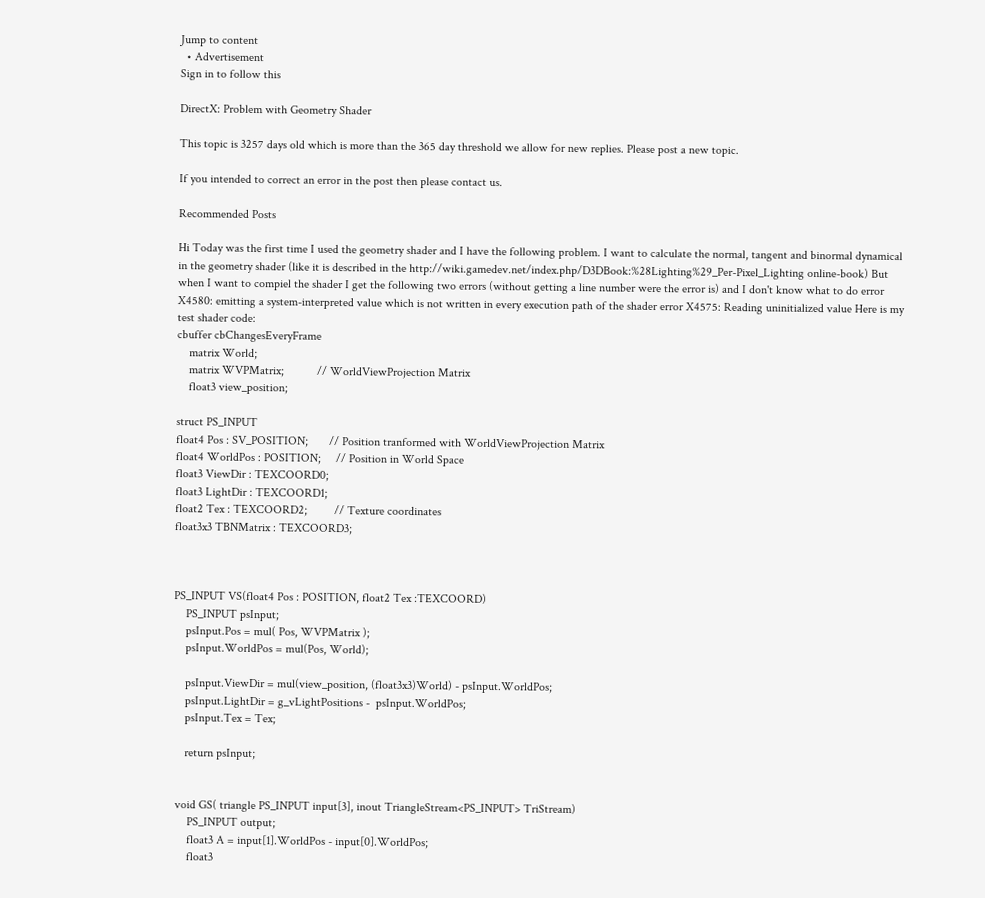Jump to content
  • Advertisement
Sign in to follow this

DirectX: Problem with Geometry Shader

This topic is 3257 days old which is more than the 365 day threshold we allow for new replies. Please post a new topic.

If you intended to correct an error in the post then please contact us.

Recommended Posts

Hi Today was the first time I used the geometry shader and I have the following problem. I want to calculate the normal, tangent and binormal dynamical in the geometry shader (like it is described in the http://wiki.gamedev.net/index.php/D3DBook:%28Lighting%29_Per-Pixel_Lighting online-book) But when I want to compiel the shader I get the following two errors (without getting a line number were the error is) and I don't know what to do error X4580: emitting a system-interpreted value which is not written in every execution path of the shader error X4575: Reading uninitialized value Here is my test shader code:
cbuffer cbChangesEveryFrame
    matrix World;
    matrix WVPMatrix;           // WorldViewProjection Matrix
    float3 view_position;

struct PS_INPUT
float4 Pos : SV_POSITION;       // Position tranformed with WorldViewProjection Matrix
float4 WorldPos : POSITION;     // Position in World Space
float3 ViewDir : TEXCOORD0;
float3 LightDir : TEXCOORD1;
float2 Tex : TEXCOORD2;         // Texture coordinates
float3x3 TBNMatrix : TEXCOORD3;



PS_INPUT VS(float4 Pos : POSITION, float2 Tex :TEXCOORD)
    PS_INPUT psInput;
    psInput.Pos = mul( Pos, WVPMatrix );
    psInput.WorldPos = mul(Pos, World);

    psInput.ViewDir = mul(view_position, (float3x3)World) - psInput.WorldPos;
    psInput.LightDir = g_vLightPositions -  psInput.WorldPos;
    psInput.Tex = Tex;

    return psInput;


 void GS( triangle PS_INPUT input[3], inout TriangleStream<PS_INPUT> TriStream)
     PS_INPUT output;
     float3 A = input[1].WorldPos - input[0].WorldPos;
     float3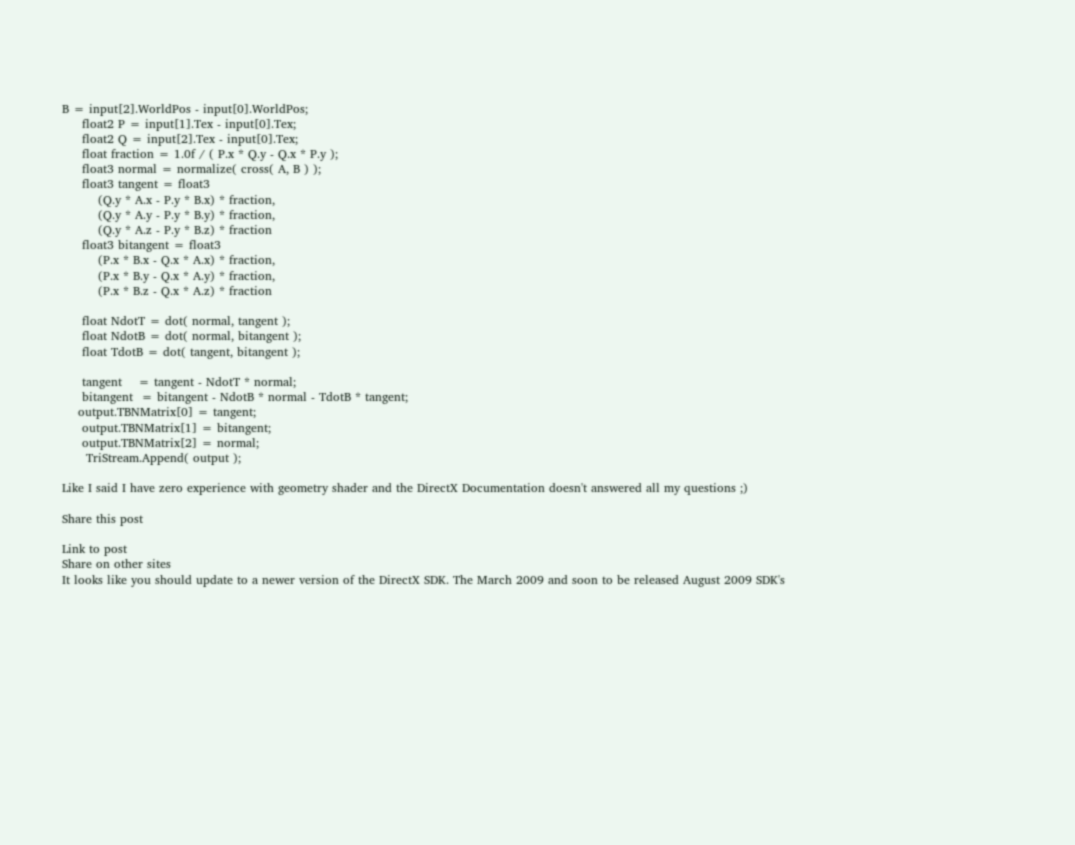B = input[2].WorldPos - input[0].WorldPos;
     float2 P = input[1].Tex - input[0].Tex;
     float2 Q = input[2].Tex - input[0].Tex;
     float fraction = 1.0f / ( P.x * Q.y - Q.x * P.y );
     float3 normal = normalize( cross( A, B ) );
     float3 tangent = float3
         (Q.y * A.x - P.y * B.x) * fraction,
         (Q.y * A.y - P.y * B.y) * fraction,
         (Q.y * A.z - P.y * B.z) * fraction
     float3 bitangent = float3
         (P.x * B.x - Q.x * A.x) * fraction,
         (P.x * B.y - Q.x * A.y) * fraction,
         (P.x * B.z - Q.x * A.z) * fraction

     float NdotT = dot( normal, tangent );
     float NdotB = dot( normal, bitangent );
     float TdotB = dot( tangent, bitangent );

     tangent    = tangent - NdotT * normal;
     bitangent  = bitangent - NdotB * normal - TdotB * tangent;
    output.TBNMatrix[0] = tangent;
     output.TBNMatrix[1] = bitangent;
     output.TBNMatrix[2] = normal;
      TriStream.Append( output );

Like I said I have zero experience with geometry shader and the DirectX Documentation doesn't answered all my questions ;)

Share this post

Link to post
Share on other sites
It looks like you should update to a newer version of the DirectX SDK. The March 2009 and soon to be released August 2009 SDK's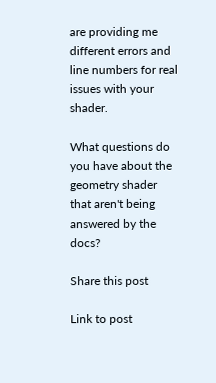are providing me different errors and line numbers for real issues with your shader.

What questions do you have about the geometry shader that aren't being answered by the docs?

Share this post

Link to post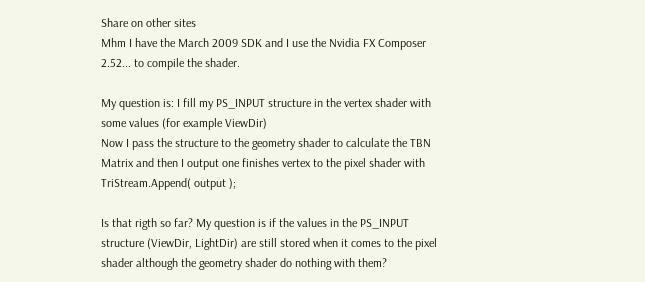Share on other sites
Mhm I have the March 2009 SDK and I use the Nvidia FX Composer 2.52... to compile the shader.

My question is: I fill my PS_INPUT structure in the vertex shader with some values (for example ViewDir)
Now I pass the structure to the geometry shader to calculate the TBN Matrix and then I output one finishes vertex to the pixel shader with
TriStream.Append( output );

Is that rigth so far? My question is if the values in the PS_INPUT structure (ViewDir, LightDir) are still stored when it comes to the pixel shader although the geometry shader do nothing with them?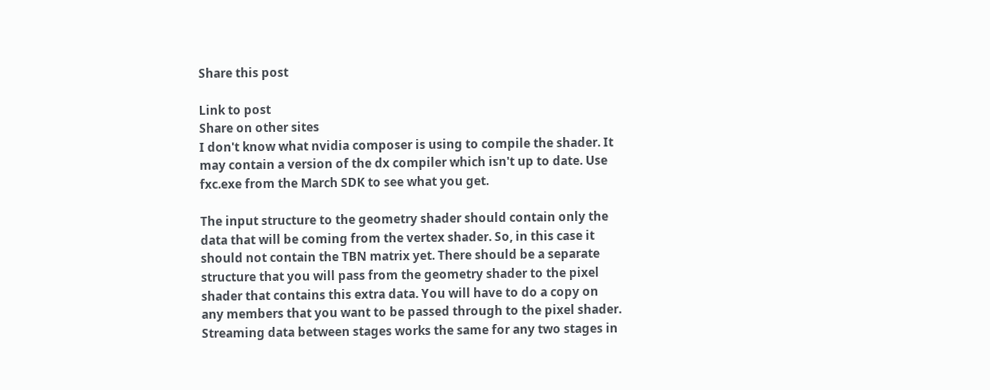Share this post

Link to post
Share on other sites
I don't know what nvidia composer is using to compile the shader. It may contain a version of the dx compiler which isn't up to date. Use fxc.exe from the March SDK to see what you get.

The input structure to the geometry shader should contain only the data that will be coming from the vertex shader. So, in this case it should not contain the TBN matrix yet. There should be a separate structure that you will pass from the geometry shader to the pixel shader that contains this extra data. You will have to do a copy on any members that you want to be passed through to the pixel shader. Streaming data between stages works the same for any two stages in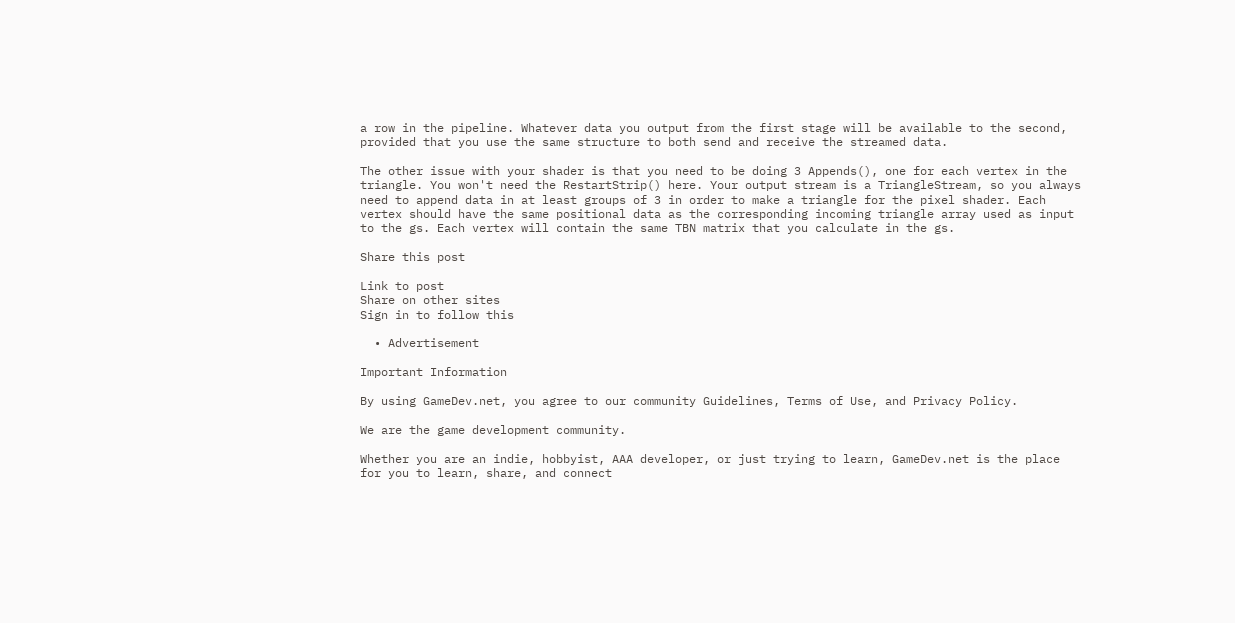a row in the pipeline. Whatever data you output from the first stage will be available to the second, provided that you use the same structure to both send and receive the streamed data.

The other issue with your shader is that you need to be doing 3 Appends(), one for each vertex in the triangle. You won't need the RestartStrip() here. Your output stream is a TriangleStream, so you always need to append data in at least groups of 3 in order to make a triangle for the pixel shader. Each vertex should have the same positional data as the corresponding incoming triangle array used as input to the gs. Each vertex will contain the same TBN matrix that you calculate in the gs.

Share this post

Link to post
Share on other sites
Sign in to follow this

  • Advertisement

Important Information

By using GameDev.net, you agree to our community Guidelines, Terms of Use, and Privacy Policy.

We are the game development community.

Whether you are an indie, hobbyist, AAA developer, or just trying to learn, GameDev.net is the place for you to learn, share, and connect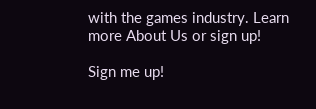with the games industry. Learn more About Us or sign up!

Sign me up!